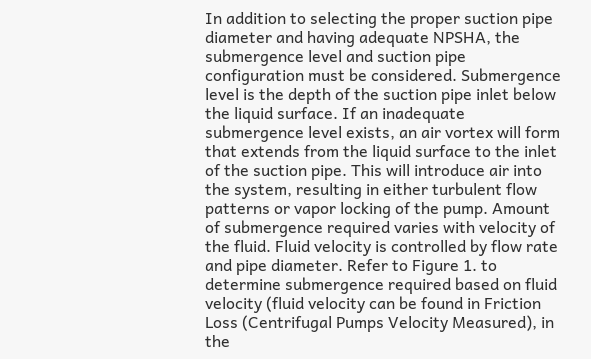In addition to selecting the proper suction pipe diameter and having adequate NPSHA, the submergence level and suction pipe configuration must be considered. Submergence level is the depth of the suction pipe inlet below the liquid surface. If an inadequate submergence level exists, an air vortex will form that extends from the liquid surface to the inlet of the suction pipe. This will introduce air into the system, resulting in either turbulent flow patterns or vapor locking of the pump. Amount of submergence required varies with velocity of the fluid. Fluid velocity is controlled by flow rate and pipe diameter. Refer to Figure 1. to determine submergence required based on fluid velocity (fluid velocity can be found in Friction Loss (Centrifugal Pumps Velocity Measured), in the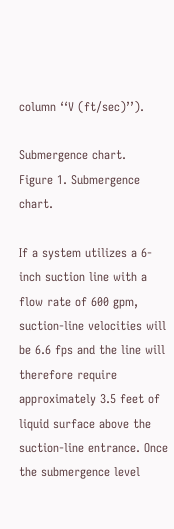column ‘‘V (ft/sec)’’).

Submergence chart.
Figure 1. Submergence chart.

If a system utilizes a 6-inch suction line with a flow rate of 600 gpm, suction-line velocities will be 6.6 fps and the line will therefore require approximately 3.5 feet of liquid surface above the suction-line entrance. Once the submergence level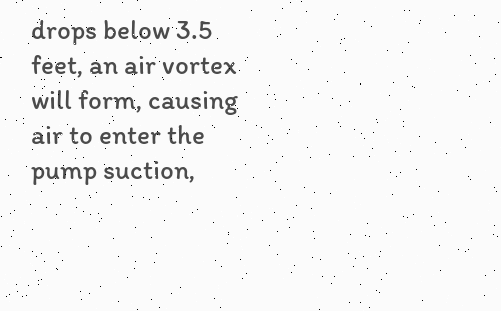drops below 3.5 feet, an air vortex will form, causing air to enter the pump suction,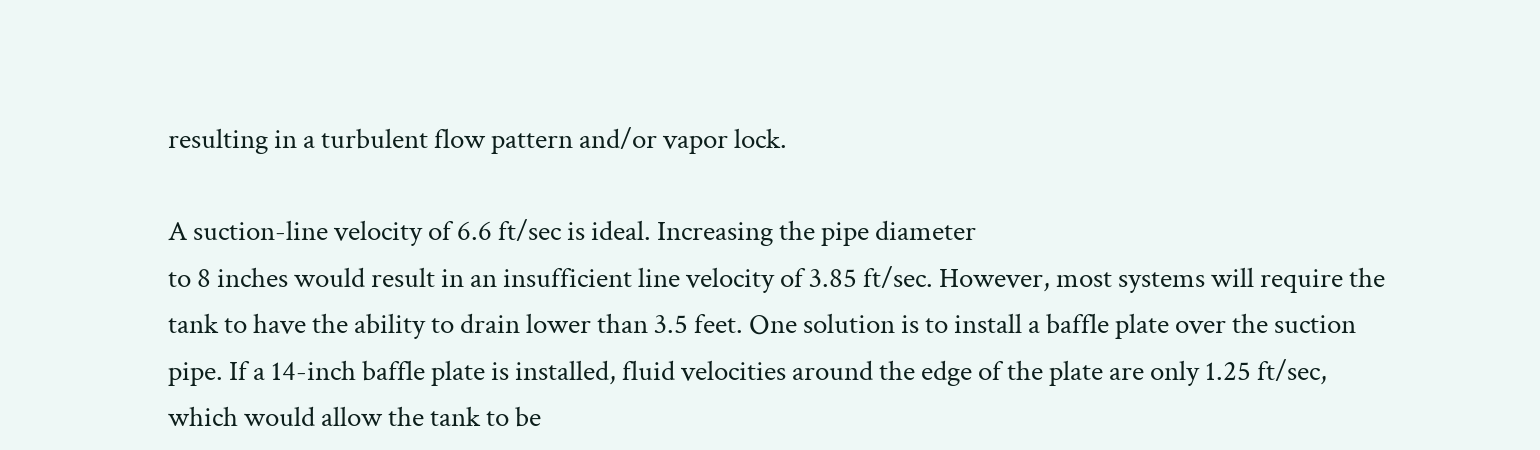resulting in a turbulent flow pattern and/or vapor lock.

A suction-line velocity of 6.6 ft/sec is ideal. Increasing the pipe diameter
to 8 inches would result in an insufficient line velocity of 3.85 ft/sec. However, most systems will require the tank to have the ability to drain lower than 3.5 feet. One solution is to install a baffle plate over the suction pipe. If a 14-inch baffle plate is installed, fluid velocities around the edge of the plate are only 1.25 ft/sec, which would allow the tank to be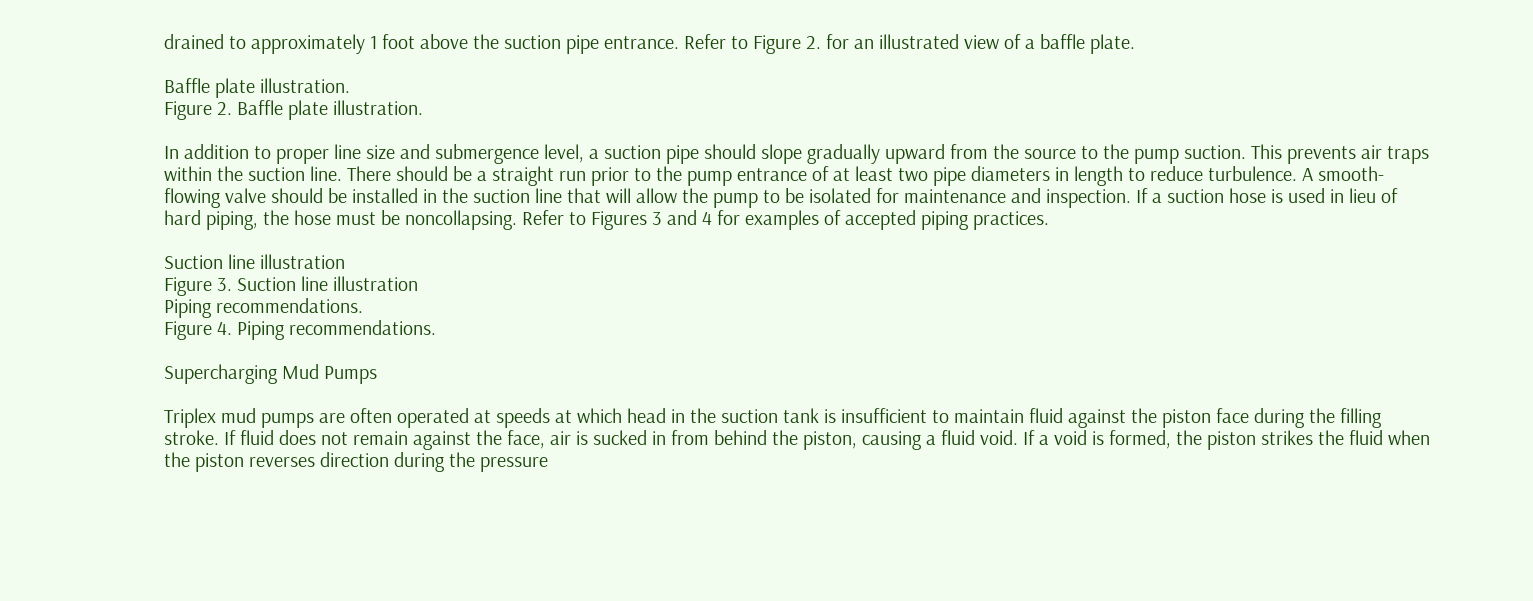drained to approximately 1 foot above the suction pipe entrance. Refer to Figure 2. for an illustrated view of a baffle plate.

Baffle plate illustration.
Figure 2. Baffle plate illustration.

In addition to proper line size and submergence level, a suction pipe should slope gradually upward from the source to the pump suction. This prevents air traps within the suction line. There should be a straight run prior to the pump entrance of at least two pipe diameters in length to reduce turbulence. A smooth-flowing valve should be installed in the suction line that will allow the pump to be isolated for maintenance and inspection. If a suction hose is used in lieu of hard piping, the hose must be noncollapsing. Refer to Figures 3 and 4 for examples of accepted piping practices.

Suction line illustration
Figure 3. Suction line illustration
Piping recommendations.
Figure 4. Piping recommendations.

Supercharging Mud Pumps

Triplex mud pumps are often operated at speeds at which head in the suction tank is insufficient to maintain fluid against the piston face during the filling stroke. If fluid does not remain against the face, air is sucked in from behind the piston, causing a fluid void. If a void is formed, the piston strikes the fluid when the piston reverses direction during the pressure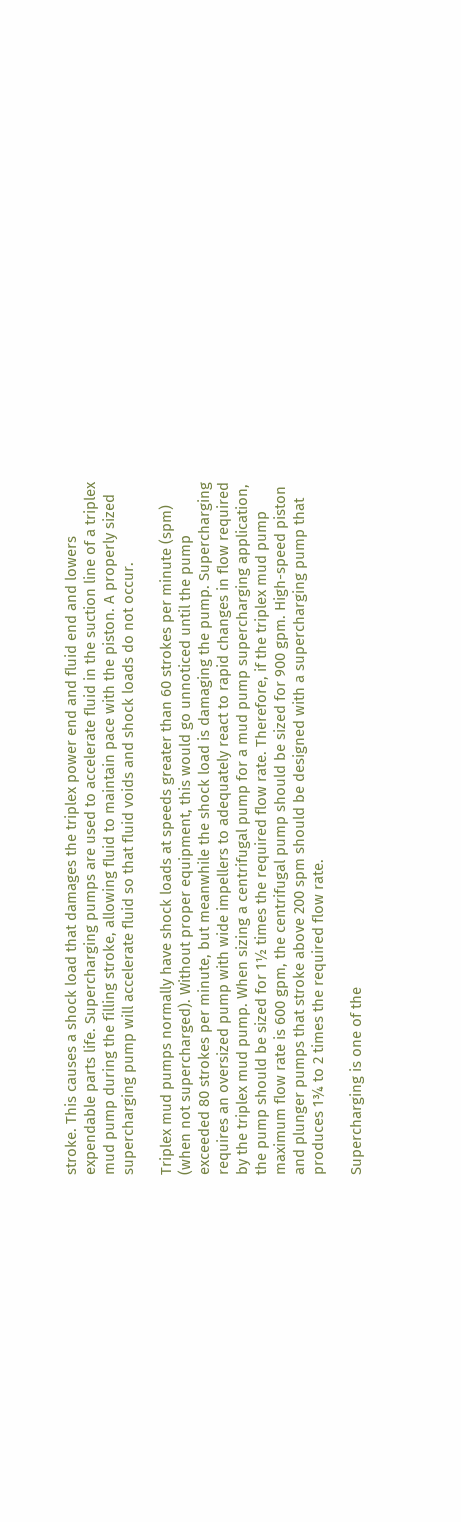stroke. This causes a shock load that damages the triplex power end and fluid end and lowers expendable parts life. Supercharging pumps are used to accelerate fluid in the suction line of a triplex mud pump during the filling stroke, allowing fluid to maintain pace with the piston. A properly sized supercharging pump will accelerate fluid so that fluid voids and shock loads do not occur.

Triplex mud pumps normally have shock loads at speeds greater than 60 strokes per minute (spm) (when not supercharged). Without proper equipment, this would go unnoticed until the pump exceeded 80 strokes per minute, but meanwhile the shock load is damaging the pump. Supercharging requires an oversized pump with wide impellers to adequately react to rapid changes in flow required by the triplex mud pump. When sizing a centrifugal pump for a mud pump supercharging application, the pump should be sized for 1½ times the required flow rate. Therefore, if the triplex mud pump maximum flow rate is 600 gpm, the centrifugal pump should be sized for 900 gpm. High-speed piston and plunger pumps that stroke above 200 spm should be designed with a supercharging pump that produces 1¾ to 2 times the required flow rate.

Supercharging is one of the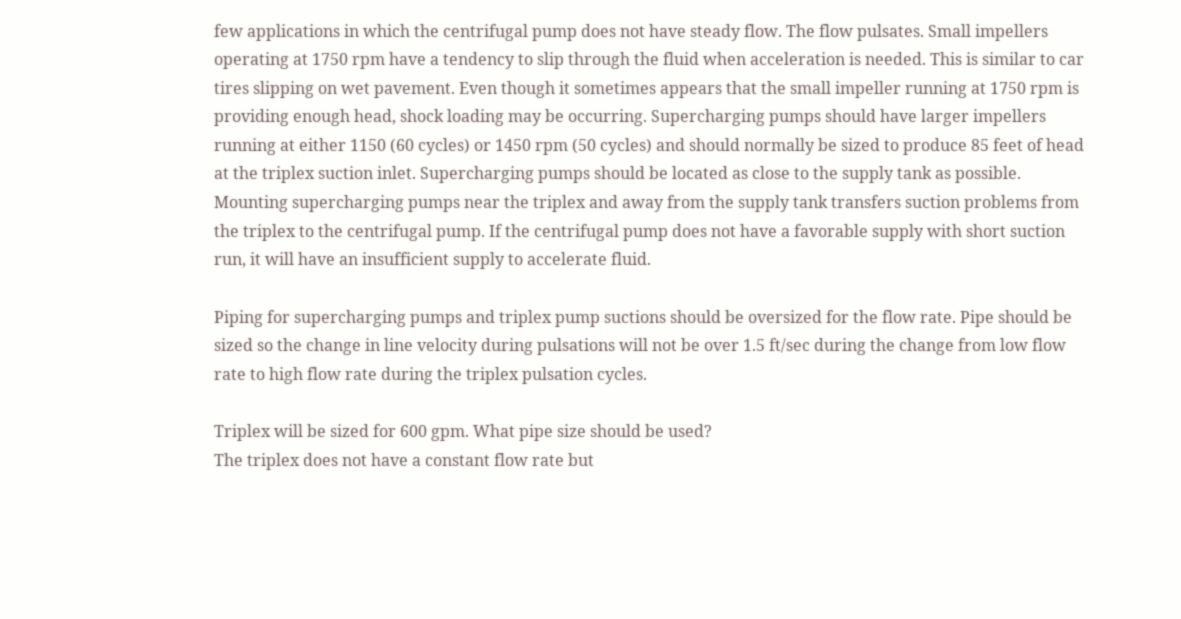few applications in which the centrifugal pump does not have steady flow. The flow pulsates. Small impellers operating at 1750 rpm have a tendency to slip through the fluid when acceleration is needed. This is similar to car tires slipping on wet pavement. Even though it sometimes appears that the small impeller running at 1750 rpm is providing enough head, shock loading may be occurring. Supercharging pumps should have larger impellers running at either 1150 (60 cycles) or 1450 rpm (50 cycles) and should normally be sized to produce 85 feet of head at the triplex suction inlet. Supercharging pumps should be located as close to the supply tank as possible. Mounting supercharging pumps near the triplex and away from the supply tank transfers suction problems from the triplex to the centrifugal pump. If the centrifugal pump does not have a favorable supply with short suction run, it will have an insufficient supply to accelerate fluid.

Piping for supercharging pumps and triplex pump suctions should be oversized for the flow rate. Pipe should be sized so the change in line velocity during pulsations will not be over 1.5 ft/sec during the change from low flow rate to high flow rate during the triplex pulsation cycles.

Triplex will be sized for 600 gpm. What pipe size should be used?
The triplex does not have a constant flow rate but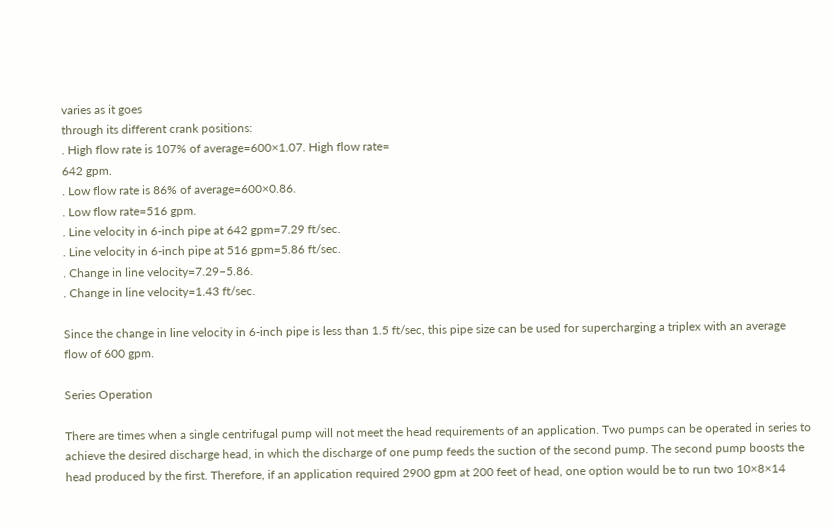varies as it goes
through its different crank positions:
. High flow rate is 107% of average=600×1.07. High flow rate=
642 gpm.
. Low flow rate is 86% of average=600×0.86.
. Low flow rate=516 gpm.
. Line velocity in 6-inch pipe at 642 gpm=7.29 ft/sec.
. Line velocity in 6-inch pipe at 516 gpm=5.86 ft/sec.
. Change in line velocity=7.29−5.86.
. Change in line velocity=1.43 ft/sec.

Since the change in line velocity in 6-inch pipe is less than 1.5 ft/sec, this pipe size can be used for supercharging a triplex with an average flow of 600 gpm.

Series Operation

There are times when a single centrifugal pump will not meet the head requirements of an application. Two pumps can be operated in series to achieve the desired discharge head, in which the discharge of one pump feeds the suction of the second pump. The second pump boosts the head produced by the first. Therefore, if an application required 2900 gpm at 200 feet of head, one option would be to run two 10×8×14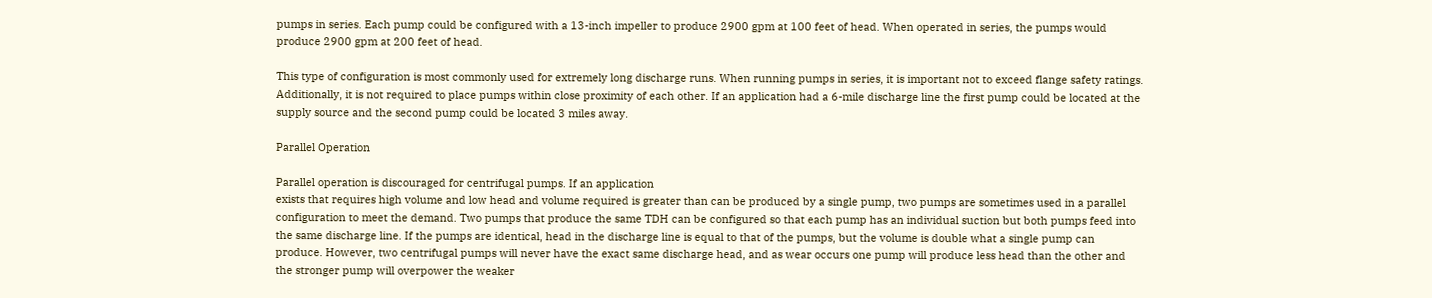pumps in series. Each pump could be configured with a 13-inch impeller to produce 2900 gpm at 100 feet of head. When operated in series, the pumps would produce 2900 gpm at 200 feet of head.

This type of configuration is most commonly used for extremely long discharge runs. When running pumps in series, it is important not to exceed flange safety ratings. Additionally, it is not required to place pumps within close proximity of each other. If an application had a 6-mile discharge line the first pump could be located at the supply source and the second pump could be located 3 miles away.

Parallel Operation

Parallel operation is discouraged for centrifugal pumps. If an application
exists that requires high volume and low head and volume required is greater than can be produced by a single pump, two pumps are sometimes used in a parallel configuration to meet the demand. Two pumps that produce the same TDH can be configured so that each pump has an individual suction but both pumps feed into the same discharge line. If the pumps are identical, head in the discharge line is equal to that of the pumps, but the volume is double what a single pump can produce. However, two centrifugal pumps will never have the exact same discharge head, and as wear occurs one pump will produce less head than the other and the stronger pump will overpower the weaker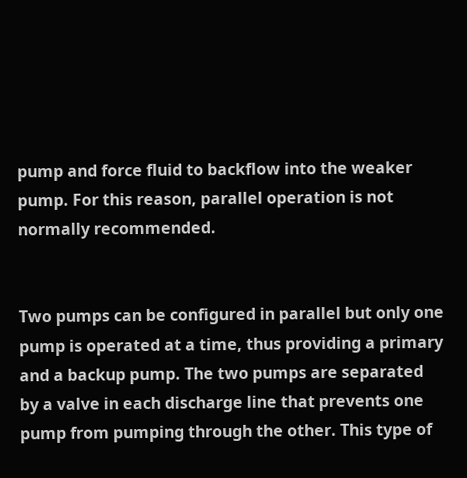pump and force fluid to backflow into the weaker pump. For this reason, parallel operation is not normally recommended.


Two pumps can be configured in parallel but only one pump is operated at a time, thus providing a primary and a backup pump. The two pumps are separated by a valve in each discharge line that prevents one pump from pumping through the other. This type of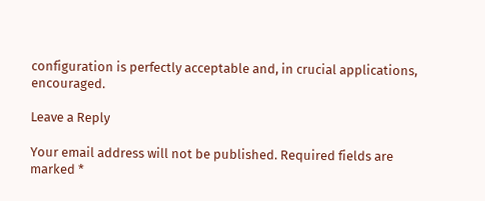configuration is perfectly acceptable and, in crucial applications, encouraged.

Leave a Reply

Your email address will not be published. Required fields are marked *